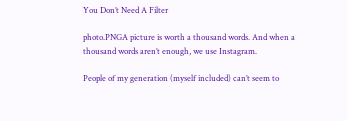You Don’t Need A Filter

photo.PNGA picture is worth a thousand words. And when a thousand words aren’t enough, we use Instagram.

People of my generation (myself included) can’t seem to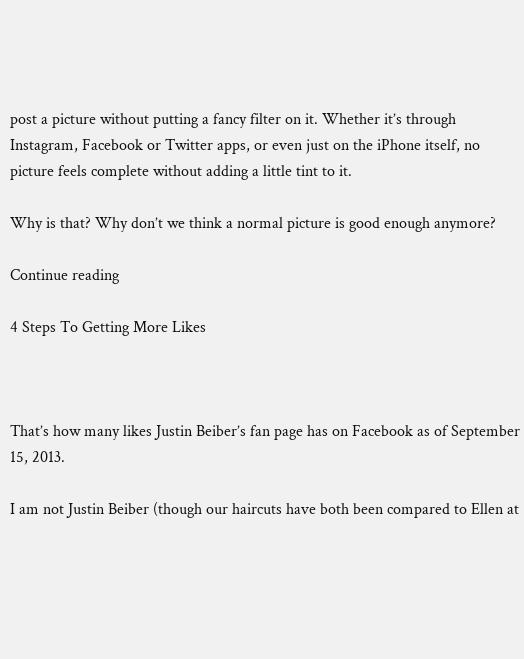post a picture without putting a fancy filter on it. Whether it’s through Instagram, Facebook or Twitter apps, or even just on the iPhone itself, no picture feels complete without adding a little tint to it.

Why is that? Why don’t we think a normal picture is good enough anymore?

Continue reading

4 Steps To Getting More Likes



That’s how many likes Justin Beiber’s fan page has on Facebook as of September 15, 2013.

I am not Justin Beiber (though our haircuts have both been compared to Ellen at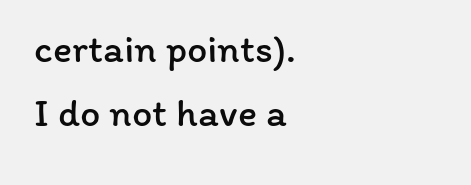certain points). I do not have a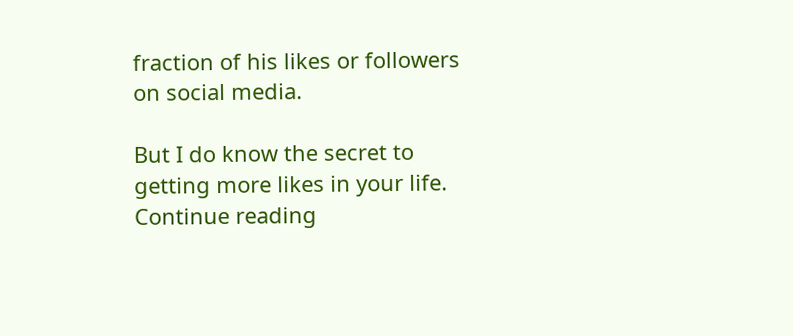fraction of his likes or followers on social media.

But I do know the secret to getting more likes in your life. Continue reading